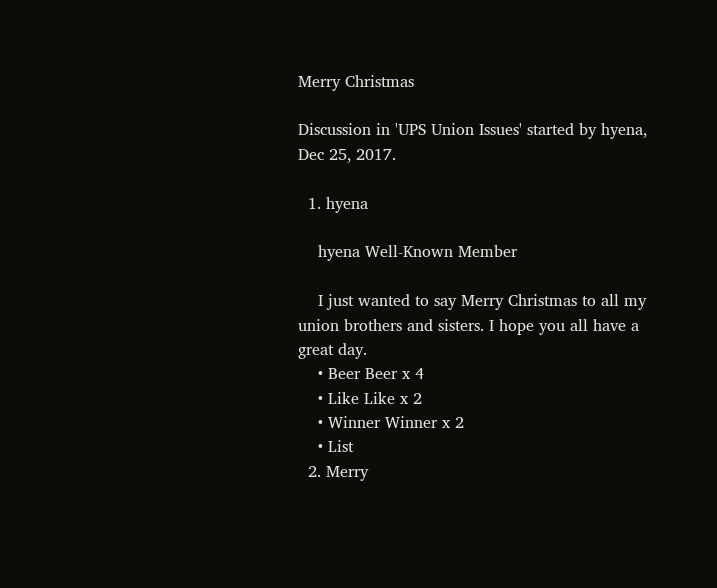Merry Christmas

Discussion in 'UPS Union Issues' started by hyena, Dec 25, 2017.

  1. hyena

    hyena Well-Known Member

    I just wanted to say Merry Christmas to all my union brothers and sisters. I hope you all have a great day.
    • Beer Beer x 4
    • Like Like x 2
    • Winner Winner x 2
    • List
  2. Merry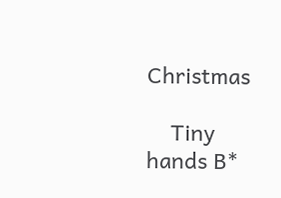Christmas

    Tiny hands B*